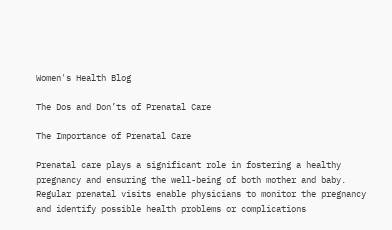Women's Health Blog

The Dos and Don’ts of Prenatal Care

The Importance of Prenatal Care

Prenatal care plays a significant role in fostering a healthy pregnancy and ensuring the well-being of both mother and baby. Regular prenatal visits enable physicians to monitor the pregnancy and identify possible health problems or complications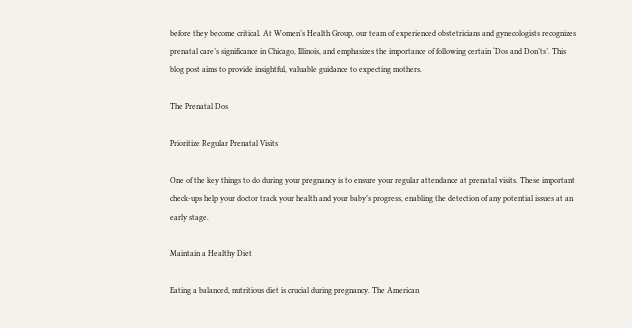before they become critical. At Women’s Health Group, our team of experienced obstetricians and gynecologists recognizes prenatal care’s significance in Chicago, Illinois, and emphasizes the importance of following certain ‘Dos and Don’ts’. This blog post aims to provide insightful, valuable guidance to expecting mothers.

The Prenatal Dos

Prioritize Regular Prenatal Visits

One of the key things to do during your pregnancy is to ensure your regular attendance at prenatal visits. These important check-ups help your doctor track your health and your baby’s progress, enabling the detection of any potential issues at an early stage.

Maintain a Healthy Diet

Eating a balanced, nutritious diet is crucial during pregnancy. The American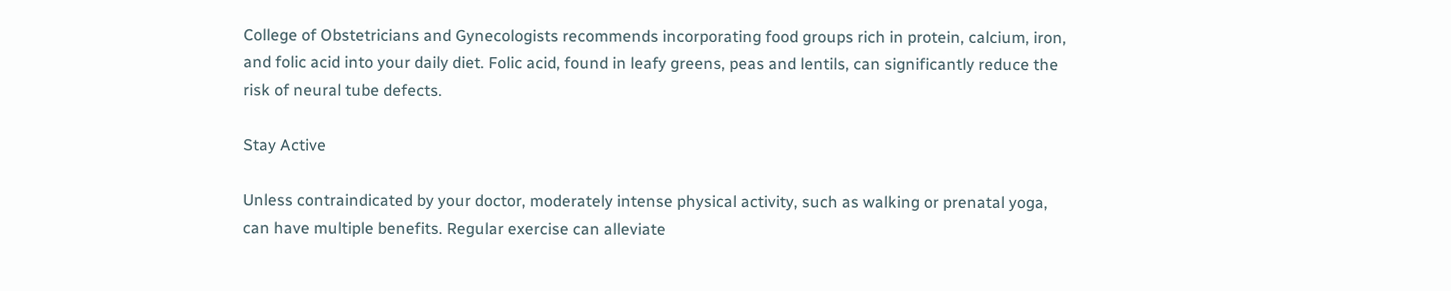College of Obstetricians and Gynecologists recommends incorporating food groups rich in protein, calcium, iron, and folic acid into your daily diet. Folic acid, found in leafy greens, peas and lentils, can significantly reduce the risk of neural tube defects.

Stay Active

Unless contraindicated by your doctor, moderately intense physical activity, such as walking or prenatal yoga, can have multiple benefits. Regular exercise can alleviate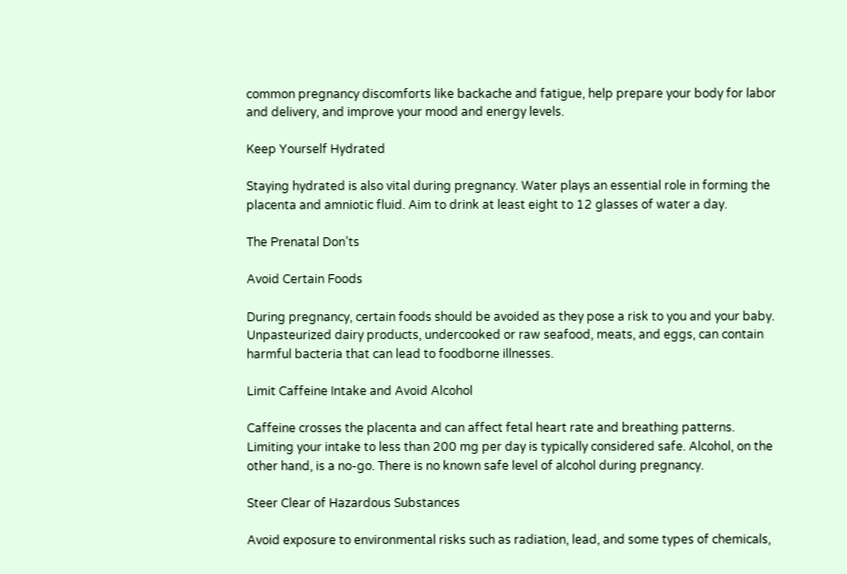common pregnancy discomforts like backache and fatigue, help prepare your body for labor and delivery, and improve your mood and energy levels.

Keep Yourself Hydrated

Staying hydrated is also vital during pregnancy. Water plays an essential role in forming the placenta and amniotic fluid. Aim to drink at least eight to 12 glasses of water a day.

The Prenatal Don’ts

Avoid Certain Foods

During pregnancy, certain foods should be avoided as they pose a risk to you and your baby. Unpasteurized dairy products, undercooked or raw seafood, meats, and eggs, can contain harmful bacteria that can lead to foodborne illnesses.

Limit Caffeine Intake and Avoid Alcohol

Caffeine crosses the placenta and can affect fetal heart rate and breathing patterns. Limiting your intake to less than 200 mg per day is typically considered safe. Alcohol, on the other hand, is a no-go. There is no known safe level of alcohol during pregnancy.

Steer Clear of Hazardous Substances

Avoid exposure to environmental risks such as radiation, lead, and some types of chemicals,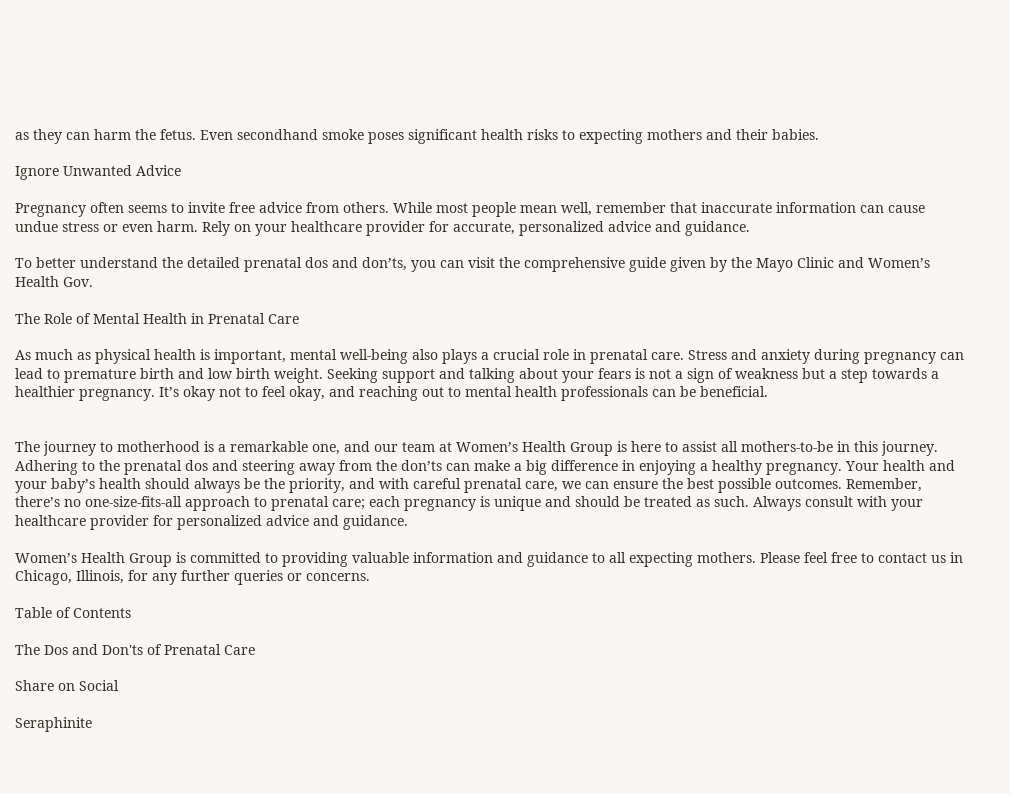as they can harm the fetus. Even secondhand smoke poses significant health risks to expecting mothers and their babies.

Ignore Unwanted Advice

Pregnancy often seems to invite free advice from others. While most people mean well, remember that inaccurate information can cause undue stress or even harm. Rely on your healthcare provider for accurate, personalized advice and guidance.

To better understand the detailed prenatal dos and don’ts, you can visit the comprehensive guide given by the Mayo Clinic and Women’s Health Gov.

The Role of Mental Health in Prenatal Care

As much as physical health is important, mental well-being also plays a crucial role in prenatal care. Stress and anxiety during pregnancy can lead to premature birth and low birth weight. Seeking support and talking about your fears is not a sign of weakness but a step towards a healthier pregnancy. It’s okay not to feel okay, and reaching out to mental health professionals can be beneficial.


The journey to motherhood is a remarkable one, and our team at Women’s Health Group is here to assist all mothers-to-be in this journey. Adhering to the prenatal dos and steering away from the don’ts can make a big difference in enjoying a healthy pregnancy. Your health and your baby’s health should always be the priority, and with careful prenatal care, we can ensure the best possible outcomes. Remember, there’s no one-size-fits-all approach to prenatal care; each pregnancy is unique and should be treated as such. Always consult with your healthcare provider for personalized advice and guidance.

Women’s Health Group is committed to providing valuable information and guidance to all expecting mothers. Please feel free to contact us in Chicago, Illinois, for any further queries or concerns.

Table of Contents

The Dos and Don'ts of Prenatal Care

Share on Social

Seraphinite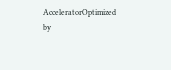AcceleratorOptimized by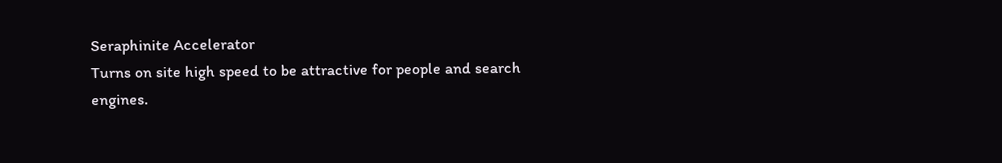Seraphinite Accelerator
Turns on site high speed to be attractive for people and search engines.